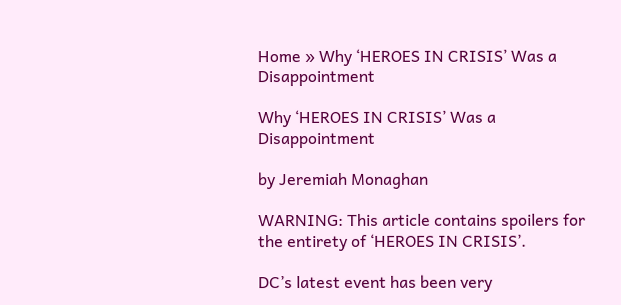Home » Why ‘HEROES IN CRISIS’ Was a Disappointment

Why ‘HEROES IN CRISIS’ Was a Disappointment

by Jeremiah Monaghan

WARNING: This article contains spoilers for the entirety of ‘HEROES IN CRISIS’.

DC’s latest event has been very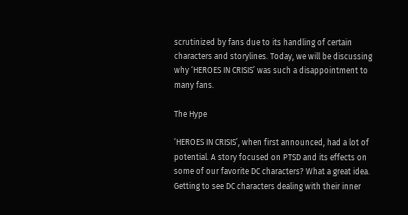scrutinized by fans due to its handling of certain characters and storylines. Today, we will be discussing why ‘HEROES IN CRISIS’ was such a disappointment to many fans.

The Hype

‘HEROES IN CRISIS’, when first announced, had a lot of potential. A story focused on PTSD and its effects on some of our favorite DC characters? What a great idea. Getting to see DC characters dealing with their inner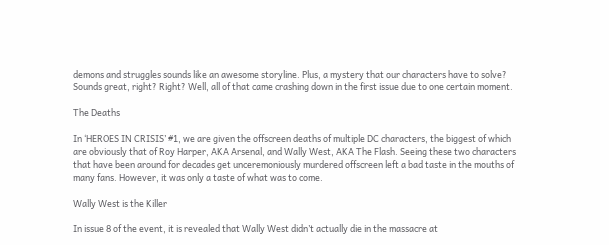demons and struggles sounds like an awesome storyline. Plus, a mystery that our characters have to solve? Sounds great, right? Right? Well, all of that came crashing down in the first issue due to one certain moment.

The Deaths

In ‘HEROES IN CRISIS’ #1, we are given the offscreen deaths of multiple DC characters, the biggest of which are obviously that of Roy Harper, AKA Arsenal, and Wally West, AKA The Flash. Seeing these two characters that have been around for decades get unceremoniously murdered offscreen left a bad taste in the mouths of many fans. However, it was only a taste of what was to come.

Wally West is the Killer

In issue 8 of the event, it is revealed that Wally West didn’t actually die in the massacre at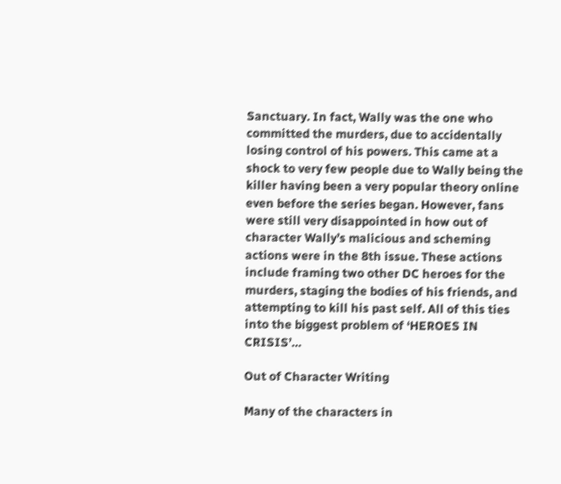Sanctuary. In fact, Wally was the one who committed the murders, due to accidentally losing control of his powers. This came at a shock to very few people due to Wally being the killer having been a very popular theory online even before the series began. However, fans were still very disappointed in how out of character Wally’s malicious and scheming actions were in the 8th issue. These actions include framing two other DC heroes for the murders, staging the bodies of his friends, and attempting to kill his past self. All of this ties into the biggest problem of ‘HEROES IN CRISIS’…

Out of Character Writing

Many of the characters in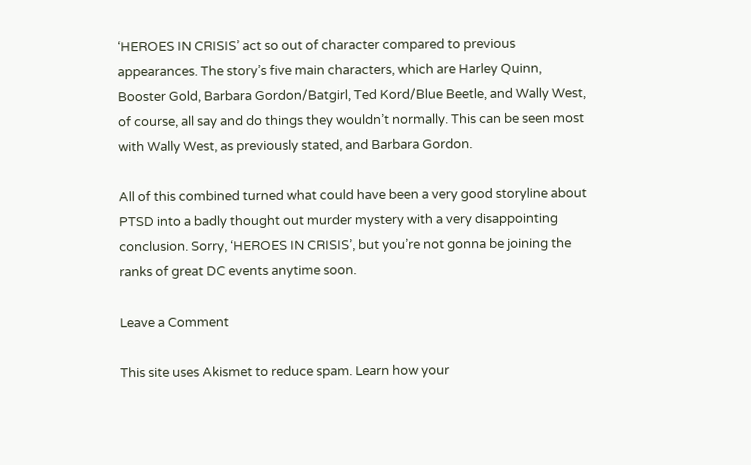‘HEROES IN CRISIS’ act so out of character compared to previous appearances. The story’s five main characters, which are Harley Quinn, Booster Gold, Barbara Gordon/Batgirl, Ted Kord/Blue Beetle, and Wally West, of course, all say and do things they wouldn’t normally. This can be seen most with Wally West, as previously stated, and Barbara Gordon.

All of this combined turned what could have been a very good storyline about PTSD into a badly thought out murder mystery with a very disappointing conclusion. Sorry, ‘HEROES IN CRISIS’, but you’re not gonna be joining the ranks of great DC events anytime soon.

Leave a Comment

This site uses Akismet to reduce spam. Learn how your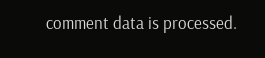comment data is processed.